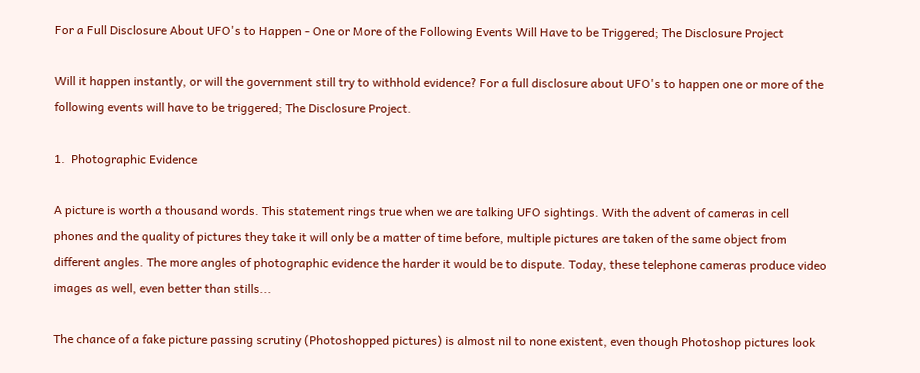For a Full Disclosure About UFO's to Happen - One or More of the Following Events Will Have to be Triggered; The Disclosure Project

Will it happen instantly, or will the government still try to withhold evidence? For a full disclosure about UFO's to happen one or more of the following events will have to be triggered; The Disclosure Project.

1.  Photographic Evidence

A picture is worth a thousand words. This statement rings true when we are talking UFO sightings. With the advent of cameras in cell phones and the quality of pictures they take it will only be a matter of time before, multiple pictures are taken of the same object from different angles. The more angles of photographic evidence the harder it would be to dispute. Today, these telephone cameras produce video images as well, even better than stills...

The chance of a fake picture passing scrutiny (Photoshopped pictures) is almost nil to none existent, even though Photoshop pictures look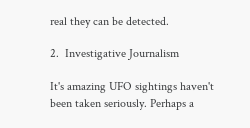real they can be detected.

2.  Investigative Journalism

It's amazing UFO sightings haven't been taken seriously. Perhaps a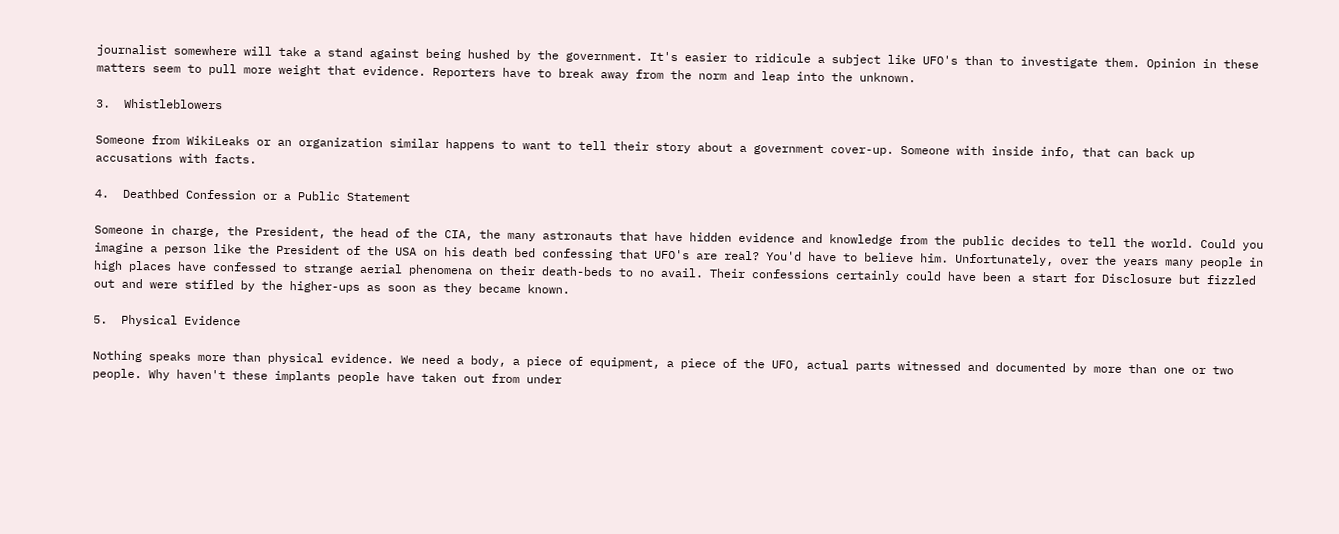journalist somewhere will take a stand against being hushed by the government. It's easier to ridicule a subject like UFO's than to investigate them. Opinion in these matters seem to pull more weight that evidence. Reporters have to break away from the norm and leap into the unknown.

3.  Whistleblowers

Someone from WikiLeaks or an organization similar happens to want to tell their story about a government cover-up. Someone with inside info, that can back up accusations with facts.

4.  Deathbed Confession or a Public Statement

Someone in charge, the President, the head of the CIA, the many astronauts that have hidden evidence and knowledge from the public decides to tell the world. Could you imagine a person like the President of the USA on his death bed confessing that UFO's are real? You'd have to believe him. Unfortunately, over the years many people in high places have confessed to strange aerial phenomena on their death-beds to no avail. Their confessions certainly could have been a start for Disclosure but fizzled out and were stifled by the higher-ups as soon as they became known.

5.  Physical Evidence

Nothing speaks more than physical evidence. We need a body, a piece of equipment, a piece of the UFO, actual parts witnessed and documented by more than one or two people. Why haven't these implants people have taken out from under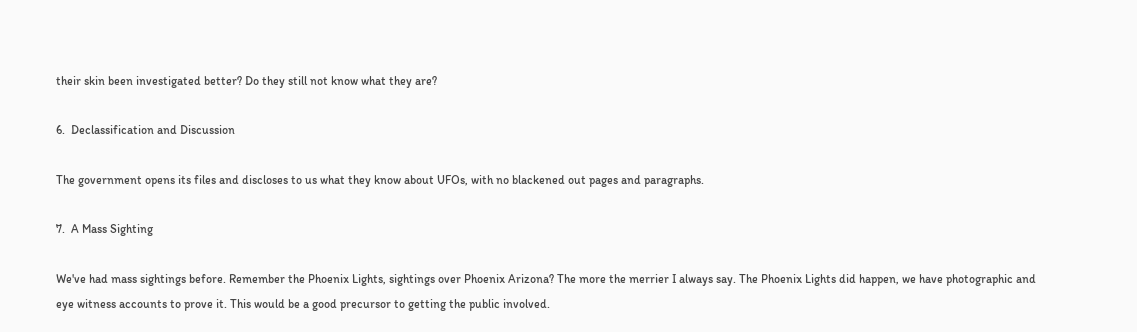their skin been investigated better? Do they still not know what they are?

6.  Declassification and Discussion

The government opens its files and discloses to us what they know about UFOs, with no blackened out pages and paragraphs.

7.  A Mass Sighting

We've had mass sightings before. Remember the Phoenix Lights, sightings over Phoenix Arizona? The more the merrier I always say. The Phoenix Lights did happen, we have photographic and eye witness accounts to prove it. This would be a good precursor to getting the public involved.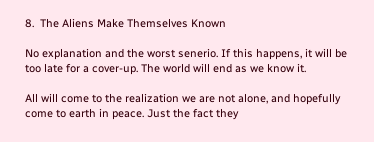8.  The Aliens Make Themselves Known

No explanation and the worst senerio. If this happens, it will be too late for a cover-up. The world will end as we know it.

All will come to the realization we are not alone, and hopefully come to earth in peace. Just the fact they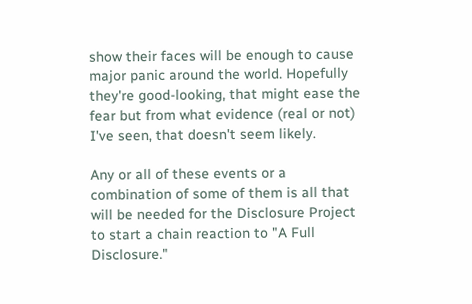show their faces will be enough to cause major panic around the world. Hopefully they're good-looking, that might ease the fear but from what evidence (real or not) I've seen, that doesn't seem likely.

Any or all of these events or a combination of some of them is all that will be needed for the Disclosure Project to start a chain reaction to "A Full Disclosure."